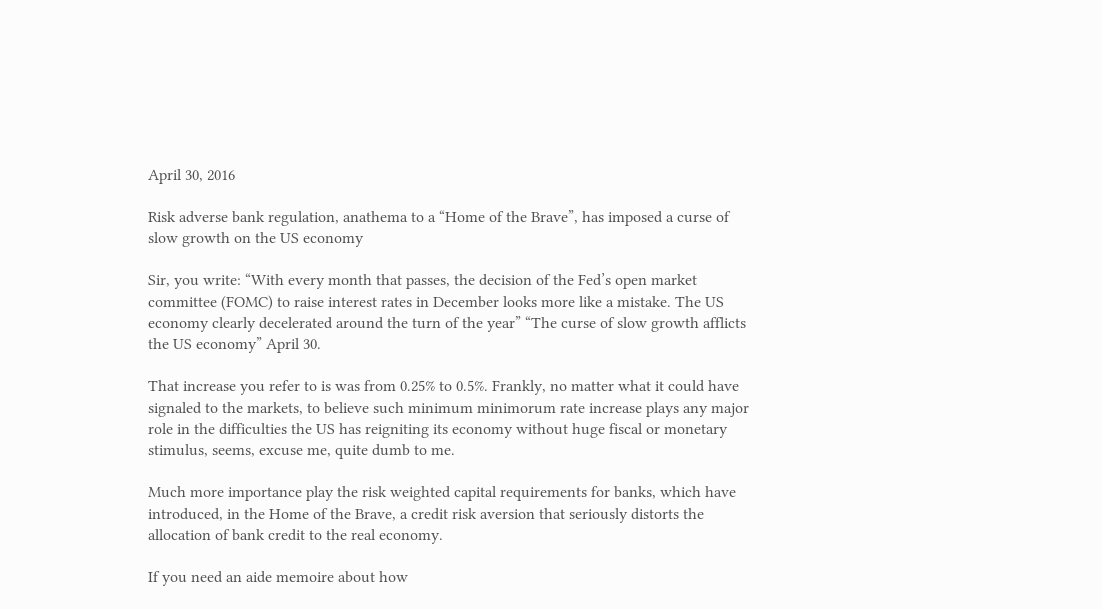April 30, 2016

Risk adverse bank regulation, anathema to a “Home of the Brave”, has imposed a curse of slow growth on the US economy

Sir, you write: “With every month that passes, the decision of the Fed’s open market committee (FOMC) to raise interest rates in December looks more like a mistake. The US economy clearly decelerated around the turn of the year” “The curse of slow growth afflicts the US economy” April 30.

That increase you refer to is was from 0.25% to 0.5%. Frankly, no matter what it could have signaled to the markets, to believe such minimum minimorum rate increase plays any major role in the difficulties the US has reigniting its economy without huge fiscal or monetary stimulus, seems, excuse me, quite dumb to me.

Much more importance play the risk weighted capital requirements for banks, which have introduced, in the Home of the Brave, a credit risk aversion that seriously distorts the allocation of bank credit to the real economy.

If you need an aide memoire about how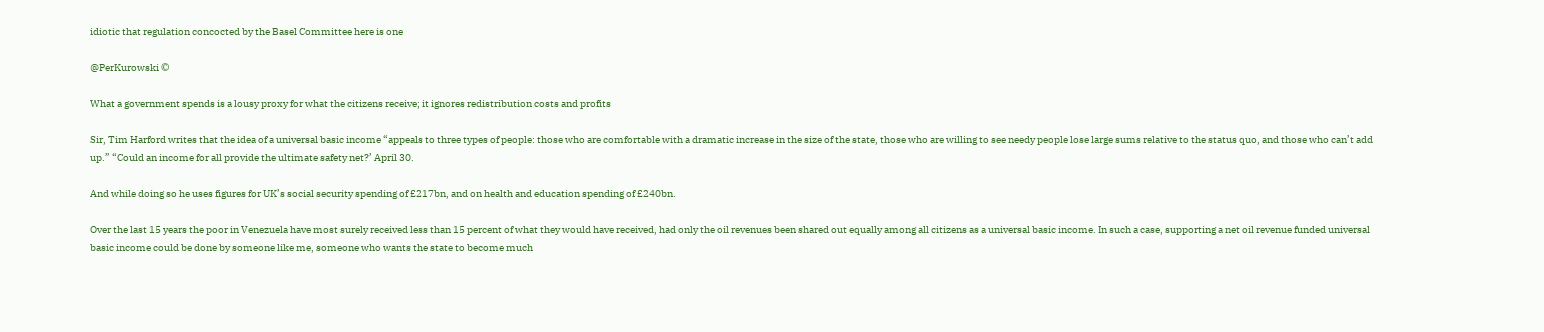idiotic that regulation concocted by the Basel Committee here is one

@PerKurowski ©

What a government spends is a lousy proxy for what the citizens receive; it ignores redistribution costs and profits

Sir, Tim Harford writes that the idea of a universal basic income “appeals to three types of people: those who are comfortable with a dramatic increase in the size of the state, those who are willing to see needy people lose large sums relative to the status quo, and those who can’t add up.” “Could an income for all provide the ultimate safety net?’ April 30.

And while doing so he uses figures for UK’s social security spending of £217bn, and on health and education spending of £240bn.

Over the last 15 years the poor in Venezuela have most surely received less than 15 percent of what they would have received, had only the oil revenues been shared out equally among all citizens as a universal basic income. In such a case, supporting a net oil revenue funded universal basic income could be done by someone like me, someone who wants the state to become much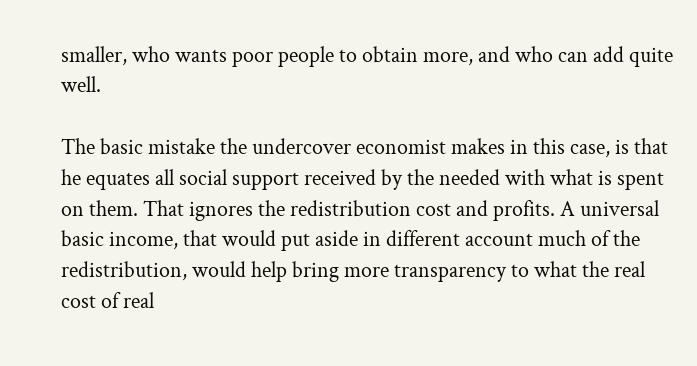smaller, who wants poor people to obtain more, and who can add quite well.

The basic mistake the undercover economist makes in this case, is that he equates all social support received by the needed with what is spent on them. That ignores the redistribution cost and profits. A universal basic income, that would put aside in different account much of the redistribution, would help bring more transparency to what the real cost of real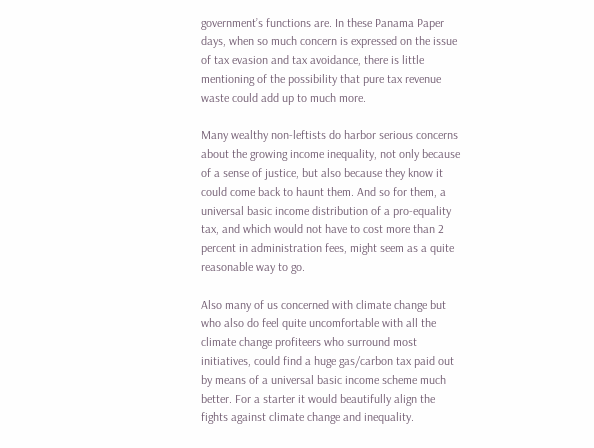government’s functions are. In these Panama Paper days, when so much concern is expressed on the issue of tax evasion and tax avoidance, there is little mentioning of the possibility that pure tax revenue waste could add up to much more.

Many wealthy non-leftists do harbor serious concerns about the growing income inequality, not only because of a sense of justice, but also because they know it could come back to haunt them. And so for them, a universal basic income distribution of a pro-equality tax, and which would not have to cost more than 2 percent in administration fees, might seem as a quite reasonable way to go.

Also many of us concerned with climate change but who also do feel quite uncomfortable with all the climate change profiteers who surround most initiatives, could find a huge gas/carbon tax paid out by means of a universal basic income scheme much better. For a starter it would beautifully align the fights against climate change and inequality.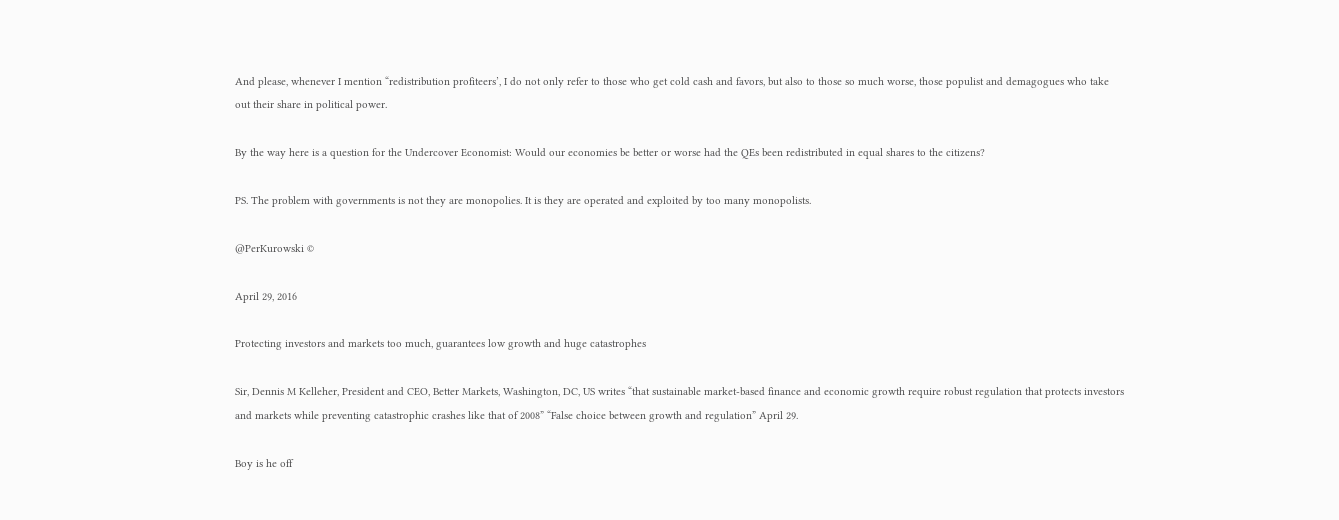And please, whenever I mention “redistribution profiteers’, I do not only refer to those who get cold cash and favors, but also to those so much worse, those populist and demagogues who take out their share in political power.

By the way here is a question for the Undercover Economist: Would our economies be better or worse had the QEs been redistributed in equal shares to the citizens?

PS. The problem with governments is not they are monopolies. It is they are operated and exploited by too many monopolists.

@PerKurowski ©

April 29, 2016

Protecting investors and markets too much, guarantees low growth and huge catastrophes

Sir, Dennis M Kelleher, President and CEO, Better Markets, Washington, DC, US writes “that sustainable market-based finance and economic growth require robust regulation that protects investors and markets while preventing catastrophic crashes like that of 2008” “False choice between growth and regulation” April 29.

Boy is he off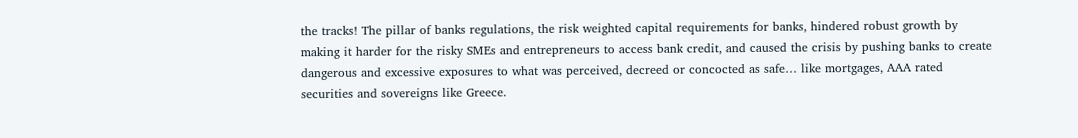the tracks! The pillar of banks regulations, the risk weighted capital requirements for banks, hindered robust growth by making it harder for the risky SMEs and entrepreneurs to access bank credit, and caused the crisis by pushing banks to create dangerous and excessive exposures to what was perceived, decreed or concocted as safe… like mortgages, AAA rated securities and sovereigns like Greece.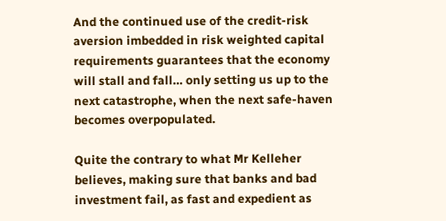And the continued use of the credit-risk aversion imbedded in risk weighted capital requirements guarantees that the economy will stall and fall… only setting us up to the next catastrophe, when the next safe-haven becomes overpopulated.

Quite the contrary to what Mr Kelleher believes, making sure that banks and bad investment fail, as fast and expedient as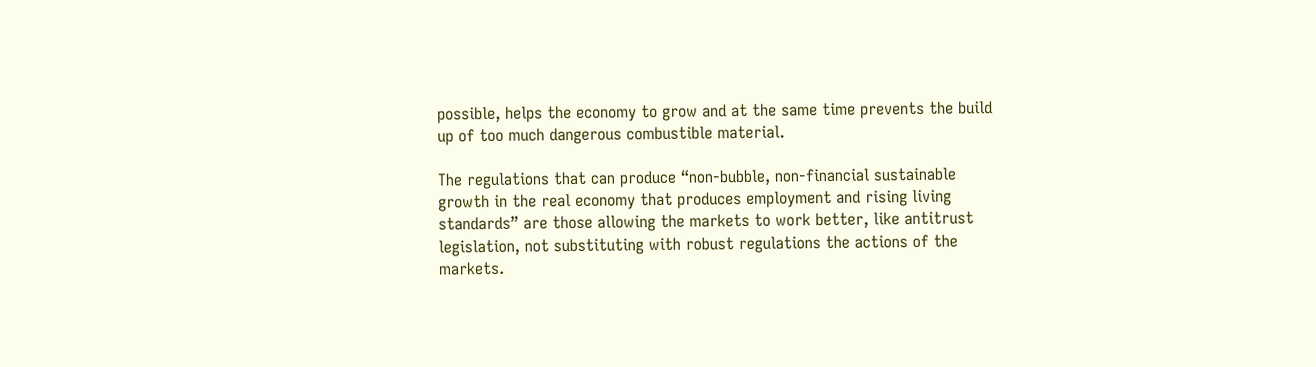possible, helps the economy to grow and at the same time prevents the build up of too much dangerous combustible material.

The regulations that can produce “non-bubble, non-financial sustainable growth in the real economy that produces employment and rising living standards” are those allowing the markets to work better, like antitrust legislation, not substituting with robust regulations the actions of the markets.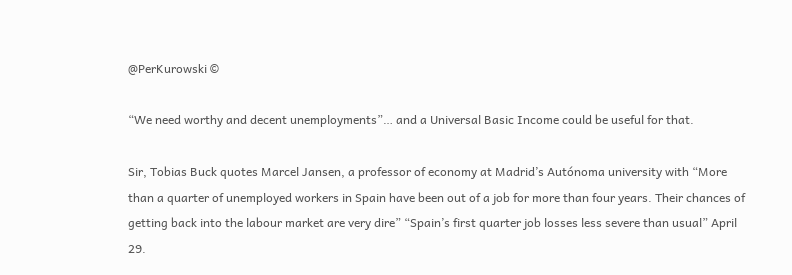@PerKurowski ©

“We need worthy and decent unemployments”… and a Universal Basic Income could be useful for that.

Sir, Tobias Buck quotes Marcel Jansen, a professor of economy at Madrid’s Autónoma university with “More than a quarter of unemployed workers in Spain have been out of a job for more than four years. Their chances of getting back into the labour market are very dire” “Spain’s first quarter job losses less severe than usual” April 29.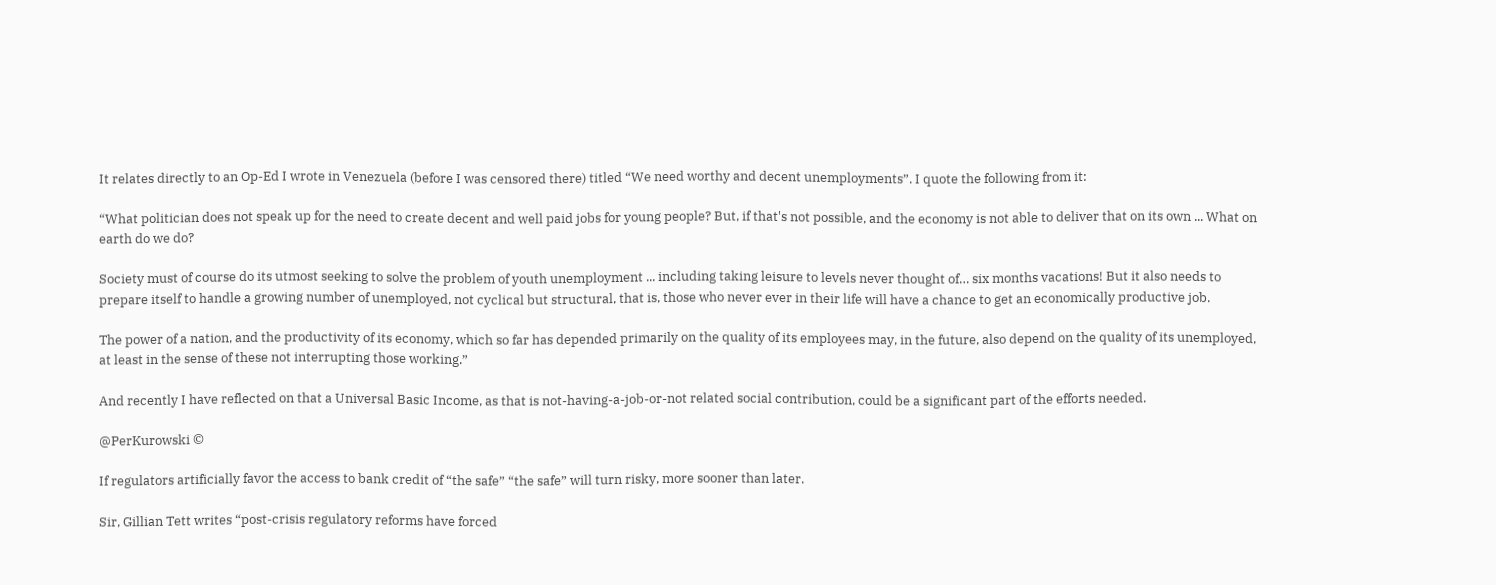It relates directly to an Op-Ed I wrote in Venezuela (before I was censored there) titled “We need worthy and decent unemployments”. I quote the following from it:

“What politician does not speak up for the need to create decent and well paid jobs for young people? But, if that's not possible, and the economy is not able to deliver that on its own ... What on earth do we do?

Society must of course do its utmost seeking to solve the problem of youth unemployment ... including taking leisure to levels never thought of… six months vacations! But it also needs to prepare itself to handle a growing number of unemployed, not cyclical but structural, that is, those who never ever in their life will have a chance to get an economically productive job.

The power of a nation, and the productivity of its economy, which so far has depended primarily on the quality of its employees may, in the future, also depend on the quality of its unemployed, at least in the sense of these not interrupting those working.”

And recently I have reflected on that a Universal Basic Income, as that is not-having-a-job-or-not related social contribution, could be a significant part of the efforts needed.

@PerKurowski ©

If regulators artificially favor the access to bank credit of “the safe” “the safe” will turn risky, more sooner than later.

Sir, Gillian Tett writes “post-crisis regulatory reforms have forced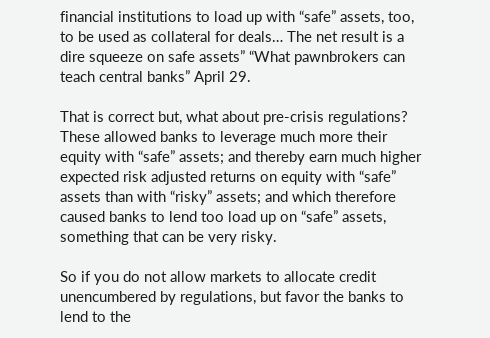financial institutions to load up with “safe” assets, too, to be used as collateral for deals… The net result is a dire squeeze on safe assets” “What pawnbrokers can teach central banks” April 29.

That is correct but, what about pre-crisis regulations? These allowed banks to leverage much more their equity with “safe” assets; and thereby earn much higher expected risk adjusted returns on equity with “safe” assets than with “risky” assets; and which therefore caused banks to lend too load up on “safe” assets, something that can be very risky.

So if you do not allow markets to allocate credit unencumbered by regulations, but favor the banks to lend to the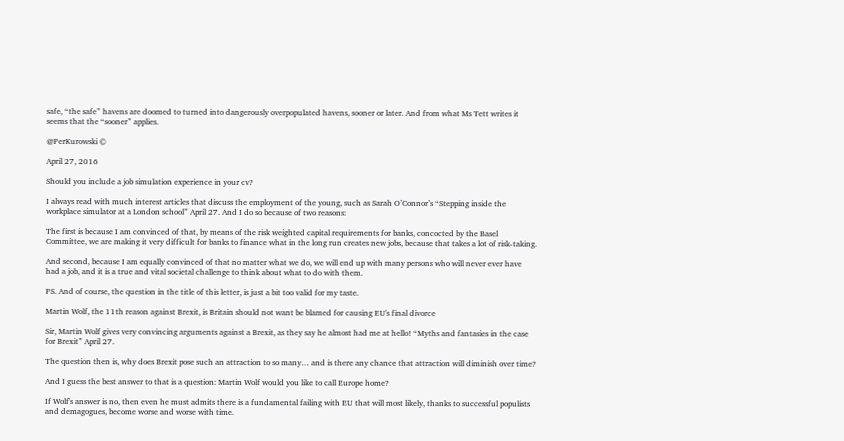safe, “the safe” havens are doomed to turned into dangerously overpopulated havens, sooner or later. And from what Ms Tett writes it seems that the “sooner” applies.

@PerKurowski ©

April 27, 2016

Should you include a job simulation experience in your cv?

I always read with much interest articles that discuss the employment of the young, such as Sarah O’Connor’s “Stepping inside the workplace simulator at a London school” April 27. And I do so because of two reasons:

The first is because I am convinced of that, by means of the risk weighted capital requirements for banks, concocted by the Basel Committee, we are making it very difficult for banks to finance what in the long run creates new jobs, because that takes a lot of risk-taking.

And second, because I am equally convinced of that no matter what we do, we will end up with many persons who will never ever have had a job, and it is a true and vital societal challenge to think about what to do with them.

PS. And of course, the question in the title of this letter, is just a bit too valid for my taste.

Martin Wolf, the 11th reason against Brexit, is Britain should not want be blamed for causing EU's final divorce

Sir, Martin Wolf gives very convincing arguments against a Brexit, as they say he almost had me at hello! “Myths and fantasies in the case for Brexit” April 27.

The question then is, why does Brexit pose such an attraction to so many… and is there any chance that attraction will diminish over time?

And I guess the best answer to that is a question: Martin Wolf would you like to call Europe home?

If Wolf's answer is no, then even he must admits there is a fundamental failing with EU that will most likely, thanks to successful populists and demagogues, become worse and worse with time.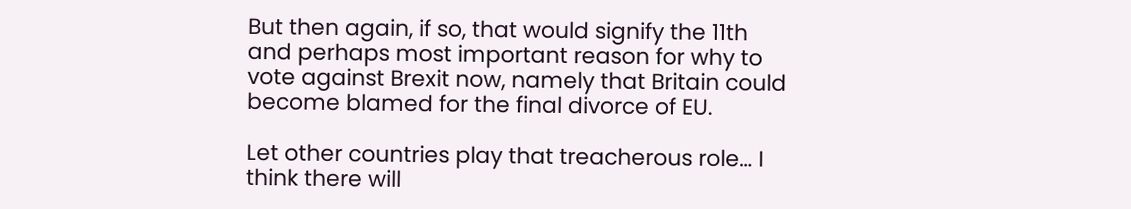But then again, if so, that would signify the 11th and perhaps most important reason for why to vote against Brexit now, namely that Britain could become blamed for the final divorce of EU.

Let other countries play that treacherous role… I think there will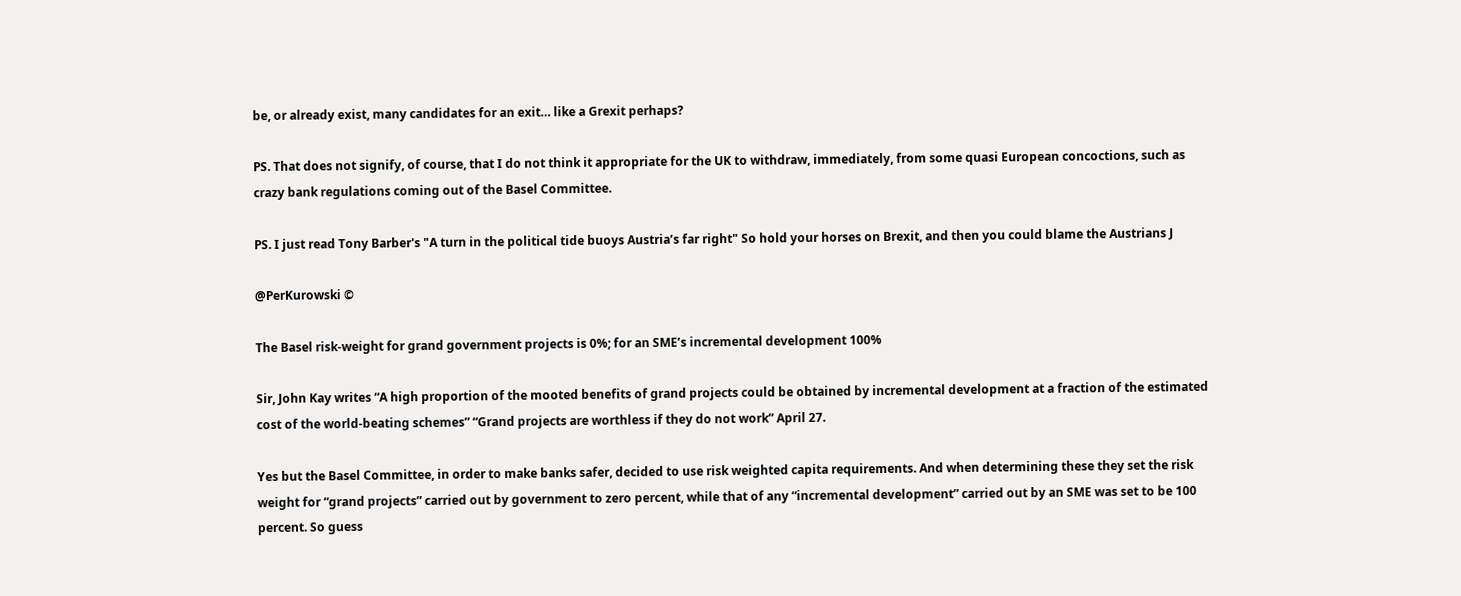be, or already exist, many candidates for an exit… like a Grexit perhaps?

PS. That does not signify, of course, that I do not think it appropriate for the UK to withdraw, immediately, from some quasi European concoctions, such as crazy bank regulations coming out of the Basel Committee.

PS. I just read Tony Barber's "A turn in the political tide buoys Austria’s far right" So hold your horses on Brexit, and then you could blame the Austrians J

@PerKurowski ©

The Basel risk-weight for grand government projects is 0%; for an SME’s incremental development 100%

Sir, John Kay writes “A high proportion of the mooted benefits of grand projects could be obtained by incremental development at a fraction of the estimated cost of the world-beating schemes” “Grand projects are worthless if they do not work” April 27.

Yes but the Basel Committee, in order to make banks safer, decided to use risk weighted capita requirements. And when determining these they set the risk weight for “grand projects” carried out by government to zero percent, while that of any “incremental development” carried out by an SME was set to be 100 percent. So guess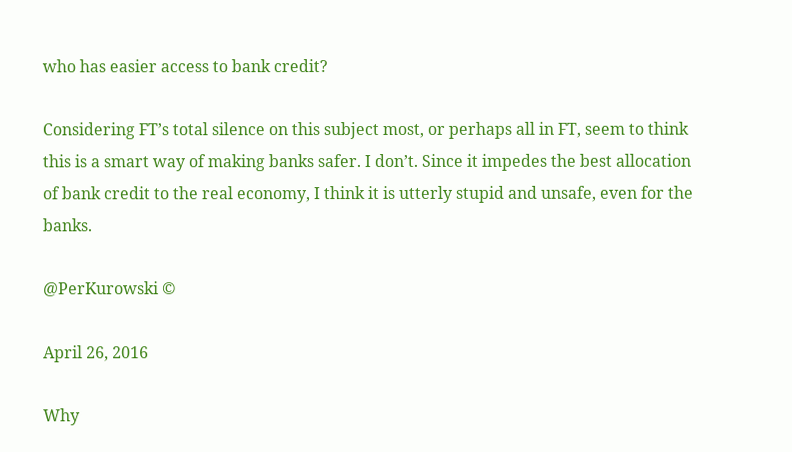who has easier access to bank credit?

Considering FT’s total silence on this subject most, or perhaps all in FT, seem to think this is a smart way of making banks safer. I don’t. Since it impedes the best allocation of bank credit to the real economy, I think it is utterly stupid and unsafe, even for the banks.

@PerKurowski ©

April 26, 2016

Why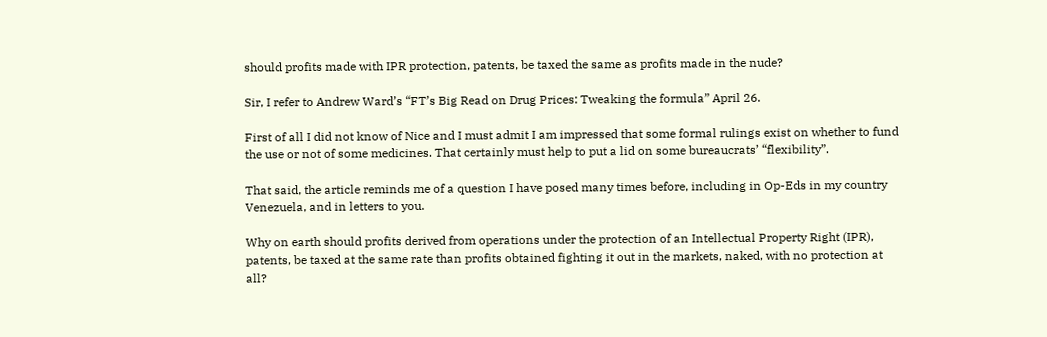should profits made with IPR protection, patents, be taxed the same as profits made in the nude?

Sir, I refer to Andrew Ward’s “FT’s Big Read on Drug Prices: Tweaking the formula” April 26.

First of all I did not know of Nice and I must admit I am impressed that some formal rulings exist on whether to fund the use or not of some medicines. That certainly must help to put a lid on some bureaucrats’ “flexibility”.

That said, the article reminds me of a question I have posed many times before, including in Op-Eds in my country Venezuela, and in letters to you.

Why on earth should profits derived from operations under the protection of an Intellectual Property Right (IPR), patents, be taxed at the same rate than profits obtained fighting it out in the markets, naked, with no protection at all?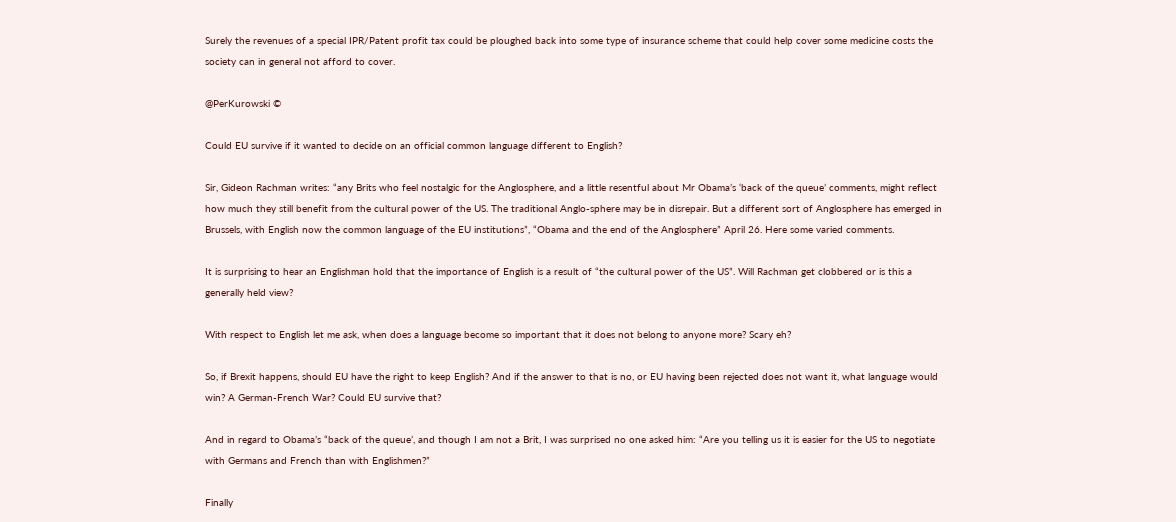Surely the revenues of a special IPR/Patent profit tax could be ploughed back into some type of insurance scheme that could help cover some medicine costs the society can in general not afford to cover.

@PerKurowski ©

Could EU survive if it wanted to decide on an official common language different to English?

Sir, Gideon Rachman writes: “any Brits who feel nostalgic for the Anglosphere, and a little resentful about Mr Obama’s ‘back of the queue’ comments, might reflect how much they still benefit from the cultural power of the US. The traditional Anglo-sphere may be in disrepair. But a different sort of Anglosphere has emerged in Brussels, with English now the common language of the EU institutions”, “Obama and the end of the Anglosphere” April 26. Here some varied comments.

It is surprising to hear an Englishman hold that the importance of English is a result of “the cultural power of the US”. Will Rachman get clobbered or is this a generally held view?

With respect to English let me ask, when does a language become so important that it does not belong to anyone more? Scary eh?

So, if Brexit happens, should EU have the right to keep English? And if the answer to that is no, or EU having been rejected does not want it, what language would win? A German-French War? Could EU survive that?

And in regard to Obama’s “back of the queue’, and though I am not a Brit, I was surprised no one asked him: “Are you telling us it is easier for the US to negotiate with Germans and French than with Englishmen?”

Finally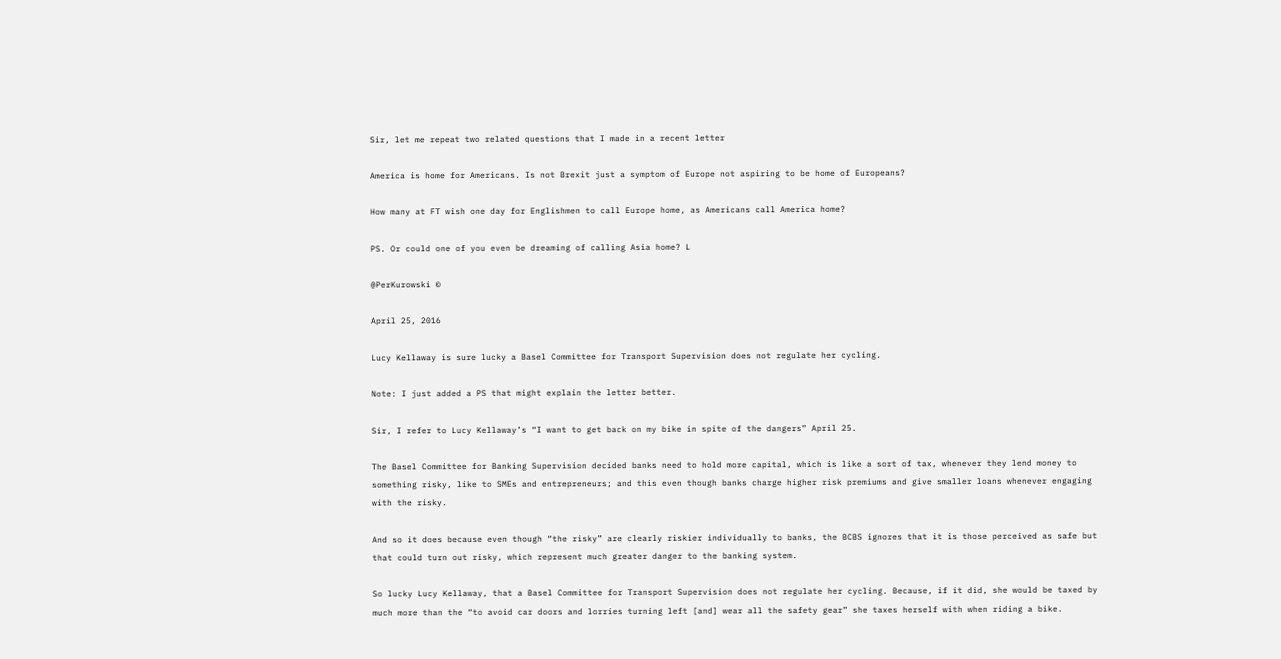Sir, let me repeat two related questions that I made in a recent letter

America is home for Americans. Is not Brexit just a symptom of Europe not aspiring to be home of Europeans?

How many at FT wish one day for Englishmen to call Europe home, as Americans call America home?

PS. Or could one of you even be dreaming of calling Asia home? L

@PerKurowski ©

April 25, 2016

Lucy Kellaway is sure lucky a Basel Committee for Transport Supervision does not regulate her cycling.

Note: I just added a PS that might explain the letter better.

Sir, I refer to Lucy Kellaway’s “I want to get back on my bike in spite of the dangers” April 25.

The Basel Committee for Banking Supervision decided banks need to hold more capital, which is like a sort of tax, whenever they lend money to something risky, like to SMEs and entrepreneurs; and this even though banks charge higher risk premiums and give smaller loans whenever engaging with the risky.

And so it does because even though “the risky” are clearly riskier individually to banks, the BCBS ignores that it is those perceived as safe but that could turn out risky, which represent much greater danger to the banking system.

So lucky Lucy Kellaway, that a Basel Committee for Transport Supervision does not regulate her cycling. Because, if it did, she would be taxed by much more than the “to avoid car doors and lorries turning left [and] wear all the safety gear” she taxes herself with when riding a bike.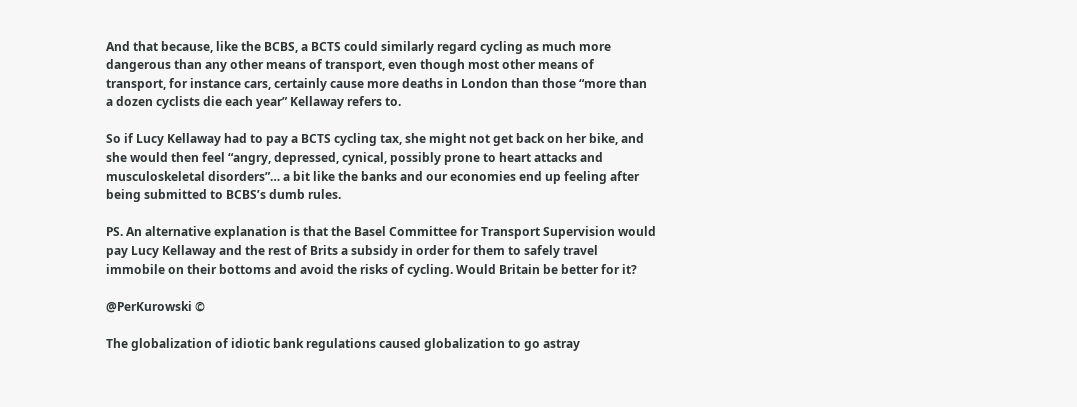And that because, like the BCBS, a BCTS could similarly regard cycling as much more dangerous than any other means of transport, even though most other means of transport, for instance cars, certainly cause more deaths in London than those “more than a dozen cyclists die each year” Kellaway refers to.

So if Lucy Kellaway had to pay a BCTS cycling tax, she might not get back on her bike, and she would then feel “angry, depressed, cynical, possibly prone to heart attacks and musculoskeletal disorders”… a bit like the banks and our economies end up feeling after being submitted to BCBS’s dumb rules.

PS. An alternative explanation is that the Basel Committee for Transport Supervision would pay Lucy Kellaway and the rest of Brits a subsidy in order for them to safely travel immobile on their bottoms and avoid the risks of cycling. Would Britain be better for it?

@PerKurowski ©

The globalization of idiotic bank regulations caused globalization to go astray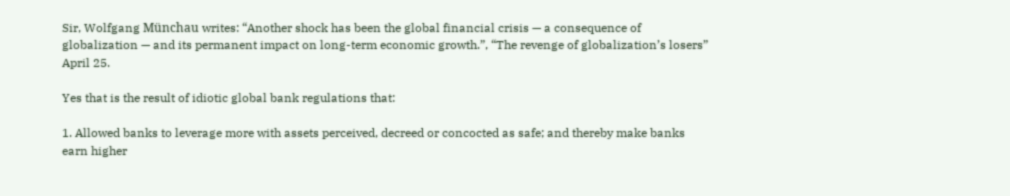Sir, Wolfgang Münchau writes: “Another shock has been the global financial crisis — a consequence of globalization — and its permanent impact on long-term economic growth.”, “The revenge of globalization’s losers” April 25.

Yes that is the result of idiotic global bank regulations that:

1. Allowed banks to leverage more with assets perceived, decreed or concocted as safe; and thereby make banks earn higher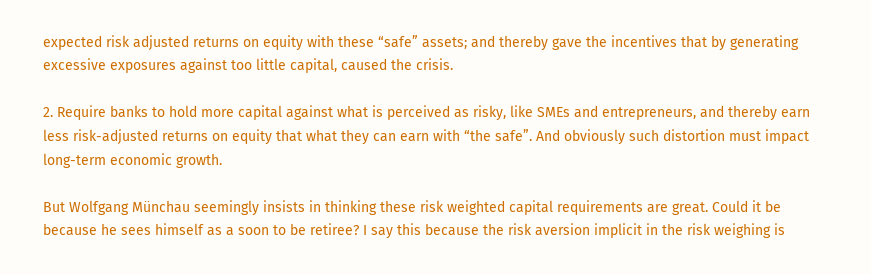expected risk adjusted returns on equity with these “safe” assets; and thereby gave the incentives that by generating excessive exposures against too little capital, caused the crisis.

2. Require banks to hold more capital against what is perceived as risky, like SMEs and entrepreneurs, and thereby earn less risk-adjusted returns on equity that what they can earn with “the safe”. And obviously such distortion must impact long-term economic growth.

But Wolfgang Münchau seemingly insists in thinking these risk weighted capital requirements are great. Could it be because he sees himself as a soon to be retiree? I say this because the risk aversion implicit in the risk weighing is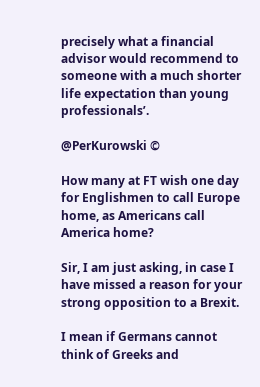precisely what a financial advisor would recommend to someone with a much shorter life expectation than young professionals’.

@PerKurowski ©

How many at FT wish one day for Englishmen to call Europe home, as Americans call America home?

Sir, I am just asking, in case I have missed a reason for your strong opposition to a Brexit.

I mean if Germans cannot think of Greeks and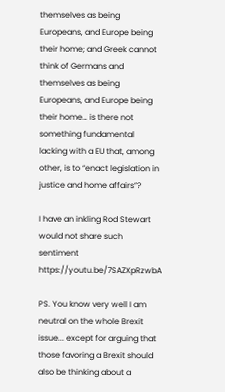themselves as being Europeans, and Europe being their home; and Greek cannot think of Germans and themselves as being Europeans, and Europe being their home… is there not something fundamental lacking with a EU that, among other, is to “enact legislation in justice and home affairs”?

I have an inkling Rod Stewart would not share such sentiment https://youtu.be/7SAZXpRzwbA

PS. You know very well I am neutral on the whole Brexit issue... except for arguing that those favoring a Brexit should also be thinking about a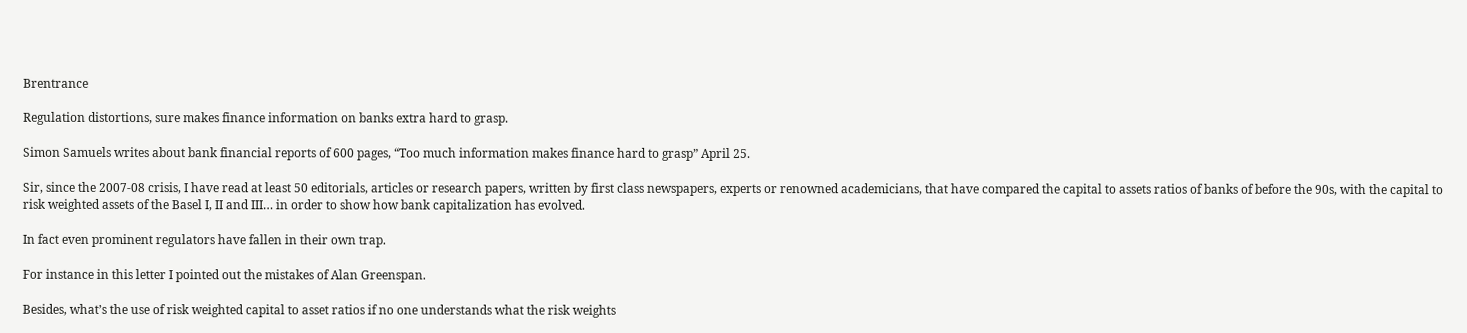Brentrance

Regulation distortions, sure makes finance information on banks extra hard to grasp.

Simon Samuels writes about bank financial reports of 600 pages, “Too much information makes finance hard to grasp” April 25.

Sir, since the 2007-08 crisis, I have read at least 50 editorials, articles or research papers, written by first class newspapers, experts or renowned academicians, that have compared the capital to assets ratios of banks of before the 90s, with the capital to risk weighted assets of the Basel I, II and III… in order to show how bank capitalization has evolved.

In fact even prominent regulators have fallen in their own trap.

For instance in this letter I pointed out the mistakes of Alan Greenspan.

Besides, what’s the use of risk weighted capital to asset ratios if no one understands what the risk weights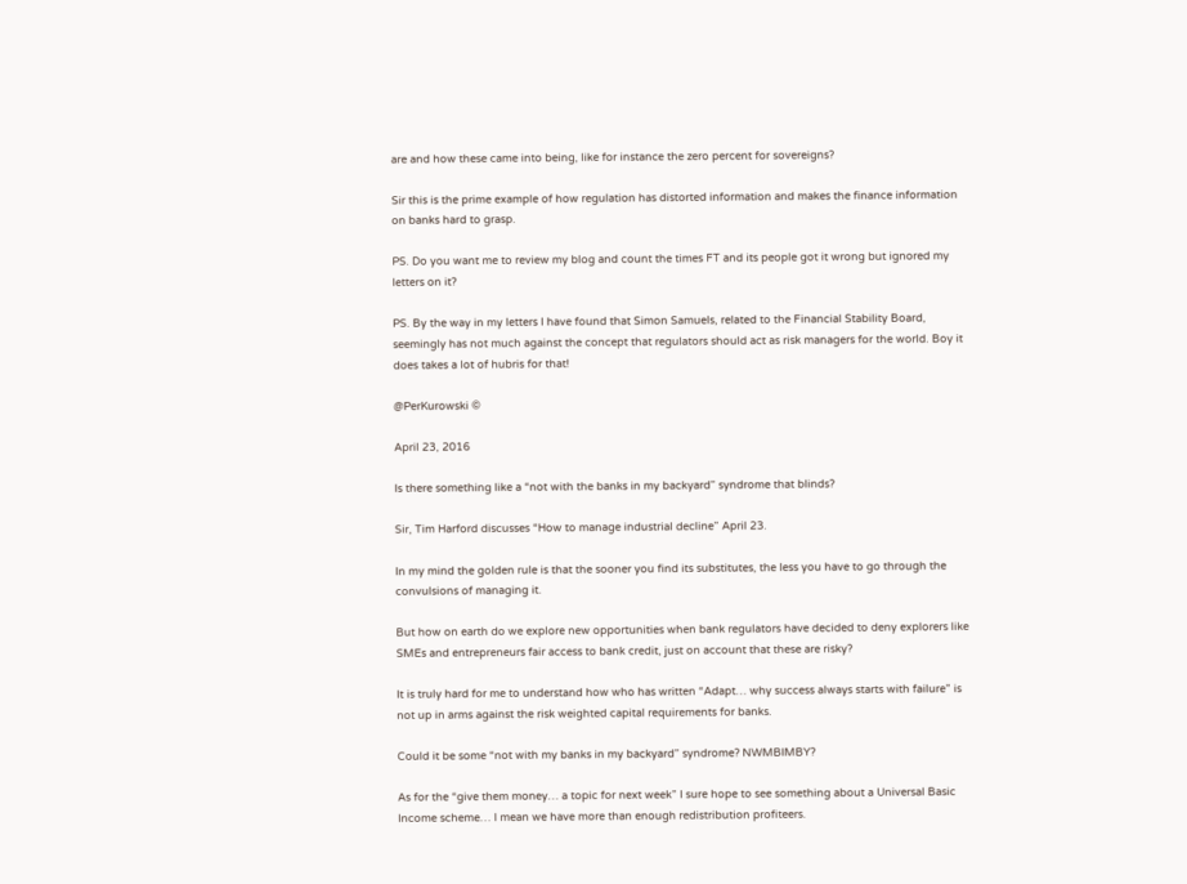are and how these came into being, like for instance the zero percent for sovereigns?

Sir this is the prime example of how regulation has distorted information and makes the finance information on banks hard to grasp.

PS. Do you want me to review my blog and count the times FT and its people got it wrong but ignored my letters on it?

PS. By the way in my letters I have found that Simon Samuels, related to the Financial Stability Board, seemingly has not much against the concept that regulators should act as risk managers for the world. Boy it does takes a lot of hubris for that!

@PerKurowski ©

April 23, 2016

Is there something like a “not with the banks in my backyard” syndrome that blinds?

Sir, Tim Harford discusses “How to manage industrial decline” April 23.

In my mind the golden rule is that the sooner you find its substitutes, the less you have to go through the convulsions of managing it.

But how on earth do we explore new opportunities when bank regulators have decided to deny explorers like SMEs and entrepreneurs fair access to bank credit, just on account that these are risky?

It is truly hard for me to understand how who has written “Adapt… why success always starts with failure” is not up in arms against the risk weighted capital requirements for banks.

Could it be some “not with my banks in my backyard” syndrome? NWMBIMBY?

As for the “give them money… a topic for next week” I sure hope to see something about a Universal Basic Income scheme… I mean we have more than enough redistribution profiteers.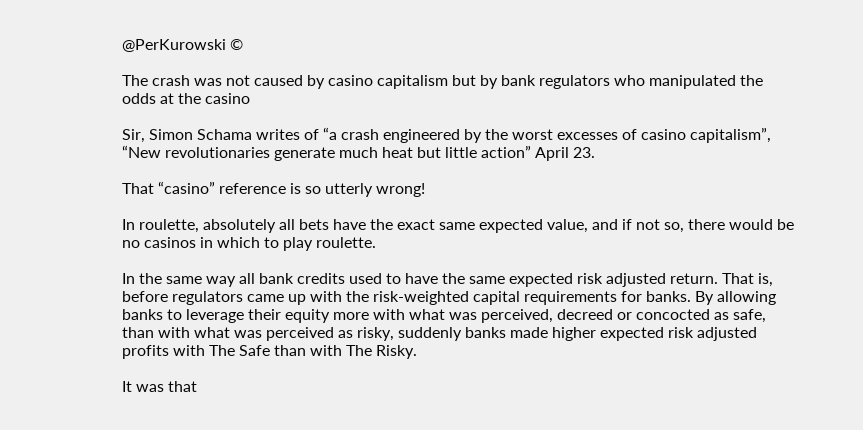@PerKurowski ©

The crash was not caused by casino capitalism but by bank regulators who manipulated the odds at the casino

Sir, Simon Schama writes of “a crash engineered by the worst excesses of casino capitalism”, “New revolutionaries generate much heat but little action” April 23.

That “casino” reference is so utterly wrong!

In roulette, absolutely all bets have the exact same expected value, and if not so, there would be no casinos in which to play roulette.

In the same way all bank credits used to have the same expected risk adjusted return. That is, before regulators came up with the risk-weighted capital requirements for banks. By allowing banks to leverage their equity more with what was perceived, decreed or concocted as safe, than with what was perceived as risky, suddenly banks made higher expected risk adjusted profits with The Safe than with The Risky.

It was that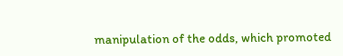manipulation of the odds, which promoted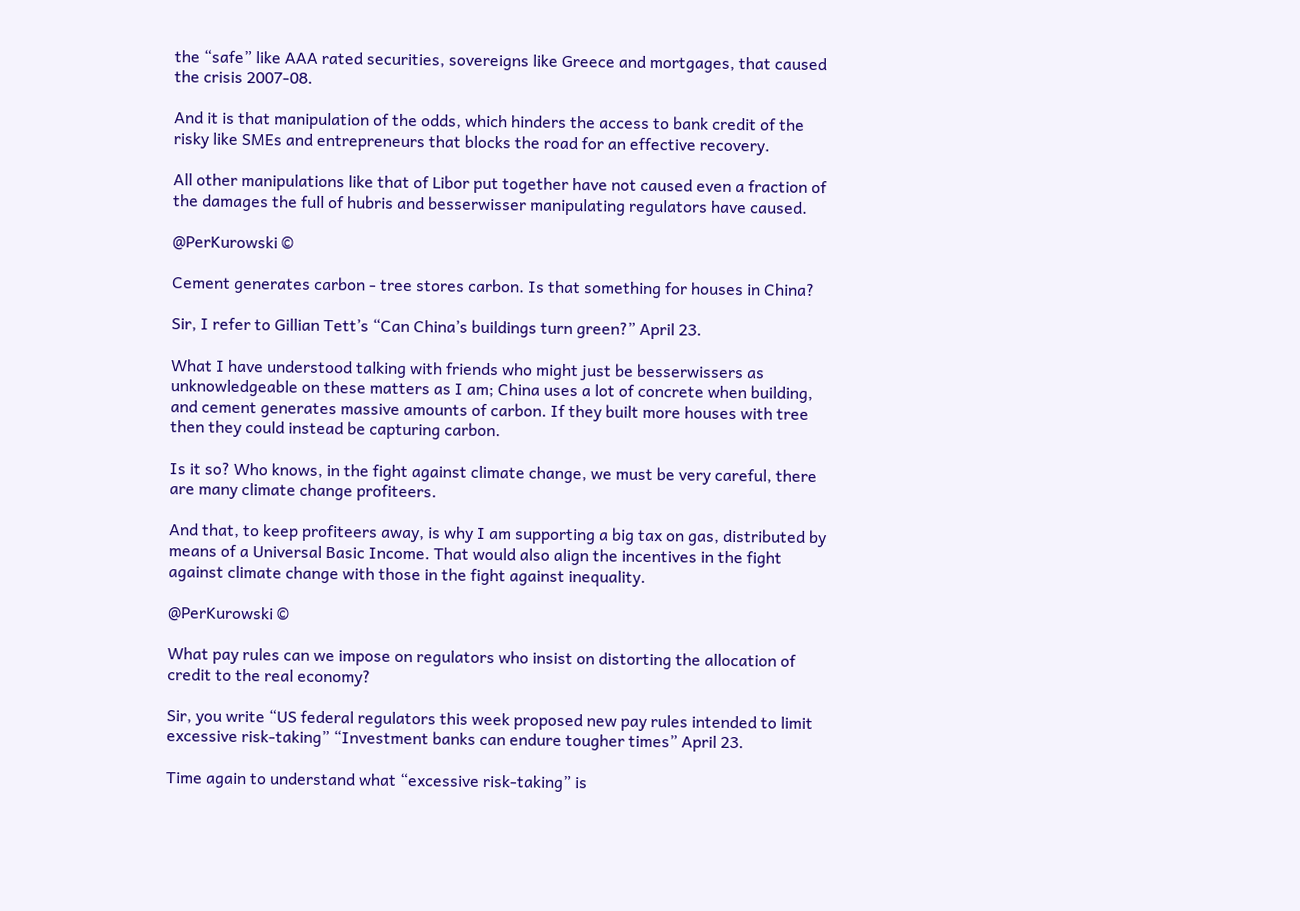the “safe” like AAA rated securities, sovereigns like Greece and mortgages, that caused the crisis 2007-08.

And it is that manipulation of the odds, which hinders the access to bank credit of the risky like SMEs and entrepreneurs that blocks the road for an effective recovery.

All other manipulations like that of Libor put together have not caused even a fraction of the damages the full of hubris and besserwisser manipulating regulators have caused.

@PerKurowski ©

Cement generates carbon - tree stores carbon. Is that something for houses in China?

Sir, I refer to Gillian Tett’s “Can China’s buildings turn green?” April 23.

What I have understood talking with friends who might just be besserwissers as unknowledgeable on these matters as I am; China uses a lot of concrete when building, and cement generates massive amounts of carbon. If they built more houses with tree then they could instead be capturing carbon.

Is it so? Who knows, in the fight against climate change, we must be very careful, there are many climate change profiteers.

And that, to keep profiteers away, is why I am supporting a big tax on gas, distributed by means of a Universal Basic Income. That would also align the incentives in the fight against climate change with those in the fight against inequality.

@PerKurowski ©

What pay rules can we impose on regulators who insist on distorting the allocation of credit to the real economy?

Sir, you write “US federal regulators this week proposed new pay rules intended to limit excessive risk-taking” “Investment banks can endure tougher times” April 23.

Time again to understand what “excessive risk-taking” is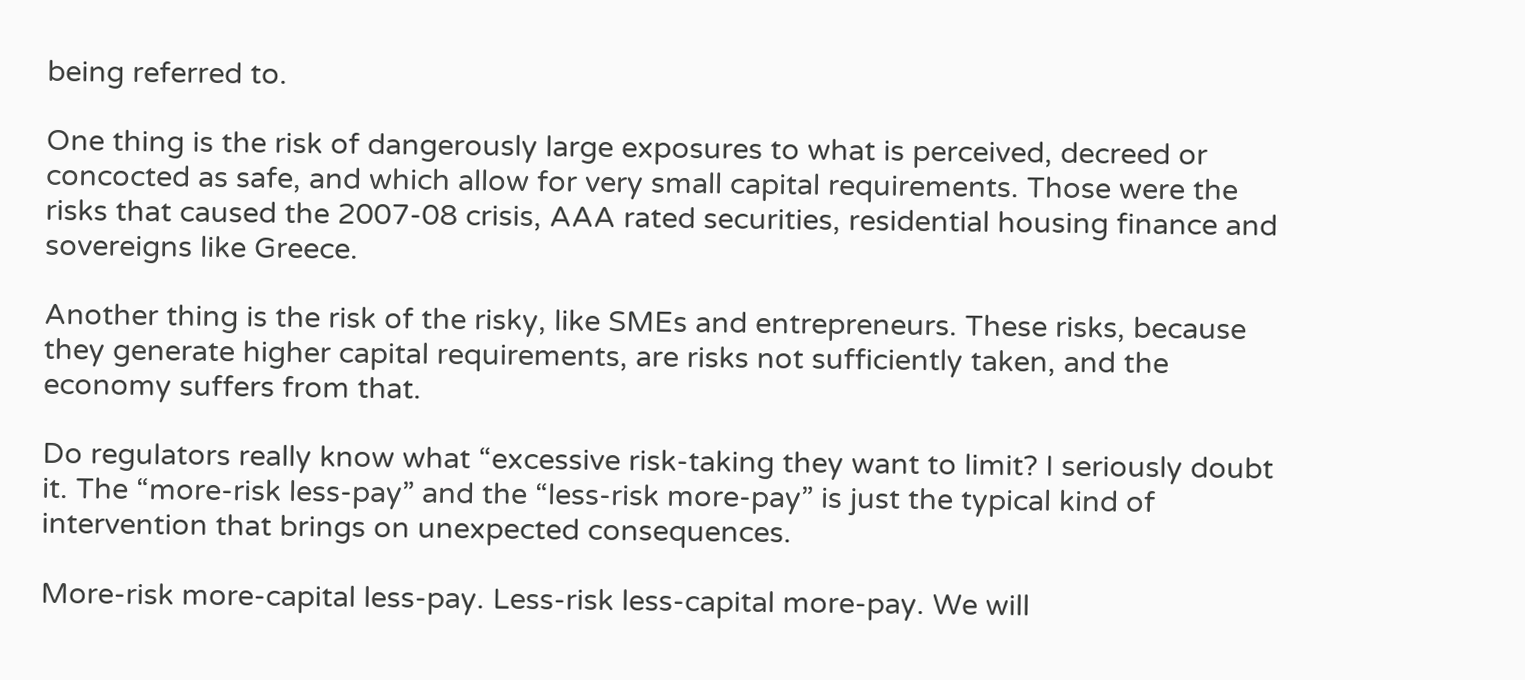being referred to.

One thing is the risk of dangerously large exposures to what is perceived, decreed or concocted as safe, and which allow for very small capital requirements. Those were the risks that caused the 2007-08 crisis, AAA rated securities, residential housing finance and sovereigns like Greece.

Another thing is the risk of the risky, like SMEs and entrepreneurs. These risks, because they generate higher capital requirements, are risks not sufficiently taken, and the economy suffers from that.

Do regulators really know what “excessive risk-taking they want to limit? I seriously doubt it. The “more-risk less-pay” and the “less-risk more-pay” is just the typical kind of intervention that brings on unexpected consequences.

More-risk more-capital less-pay. Less-risk less-capital more-pay. We will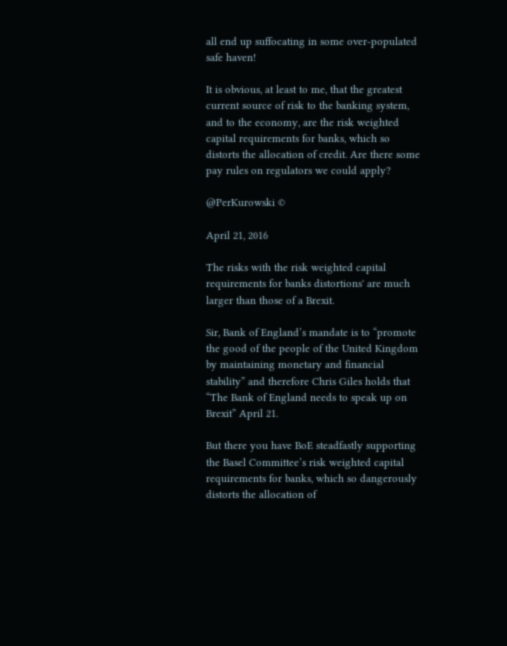all end up suffocating in some over-populated safe haven!

It is obvious, at least to me, that the greatest current source of risk to the banking system, and to the economy, are the risk weighted capital requirements for banks, which so distorts the allocation of credit. Are there some pay rules on regulators we could apply?

@PerKurowski ©

April 21, 2016

The risks with the risk weighted capital requirements for banks distortions' are much larger than those of a Brexit.

Sir, Bank of England’s mandate is to “promote the good of the people of the United Kingdom by maintaining monetary and financial stability” and therefore Chris Giles holds that “The Bank of England needs to speak up on Brexit” April 21.

But there you have BoE steadfastly supporting the Basel Committee’s risk weighted capital requirements for banks, which so dangerously distorts the allocation of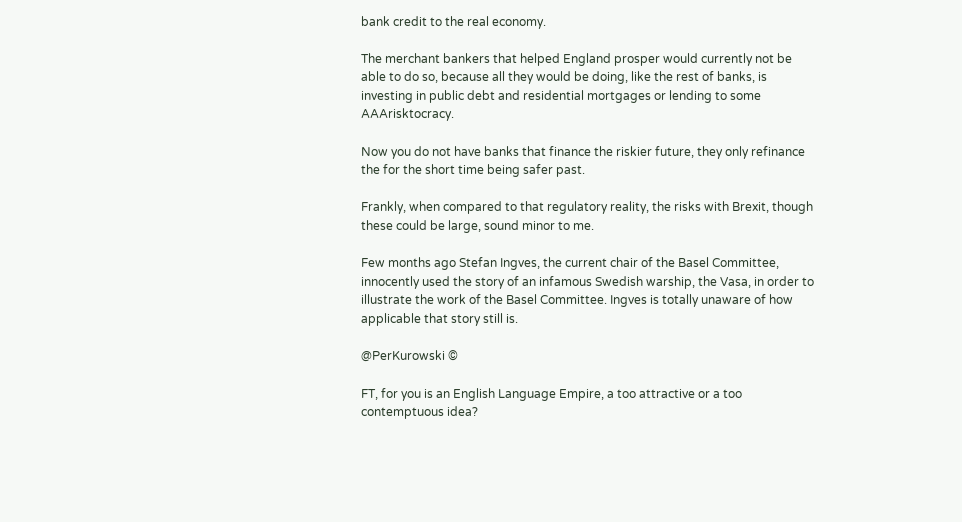bank credit to the real economy.

The merchant bankers that helped England prosper would currently not be able to do so, because all they would be doing, like the rest of banks, is investing in public debt and residential mortgages or lending to some AAArisktocracy.

Now you do not have banks that finance the riskier future, they only refinance the for the short time being safer past.

Frankly, when compared to that regulatory reality, the risks with Brexit, though these could be large, sound minor to me.

Few months ago Stefan Ingves, the current chair of the Basel Committee, innocently used the story of an infamous Swedish warship, the Vasa, in order to illustrate the work of the Basel Committee. Ingves is totally unaware of how applicable that story still is.

@PerKurowski ©

FT, for you is an English Language Empire, a too attractive or a too contemptuous idea?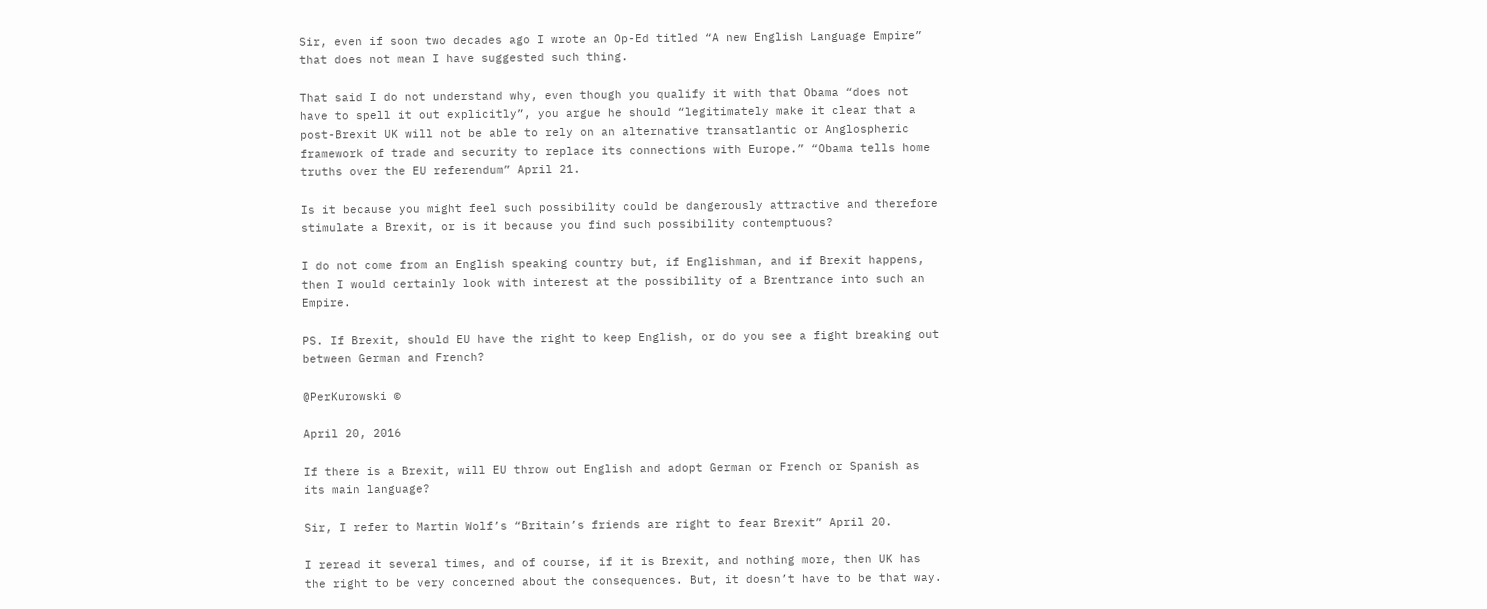Sir, even if soon two decades ago I wrote an Op-Ed titled “A new English Language Empire” that does not mean I have suggested such thing.

That said I do not understand why, even though you qualify it with that Obama “does not have to spell it out explicitly”, you argue he should “legitimately make it clear that a post-Brexit UK will not be able to rely on an alternative transatlantic or Anglospheric framework of trade and security to replace its connections with Europe.” “Obama tells home truths over the EU referendum” April 21.

Is it because you might feel such possibility could be dangerously attractive and therefore stimulate a Brexit, or is it because you find such possibility contemptuous?

I do not come from an English speaking country but, if Englishman, and if Brexit happens, then I would certainly look with interest at the possibility of a Brentrance into such an Empire.

PS. If Brexit, should EU have the right to keep English, or do you see a fight breaking out between German and French?

@PerKurowski ©

April 20, 2016

If there is a Brexit, will EU throw out English and adopt German or French or Spanish as its main language?

Sir, I refer to Martin Wolf’s “Britain’s friends are right to fear Brexit” April 20.

I reread it several times, and of course, if it is Brexit, and nothing more, then UK has the right to be very concerned about the consequences. But, it doesn’t have to be that way.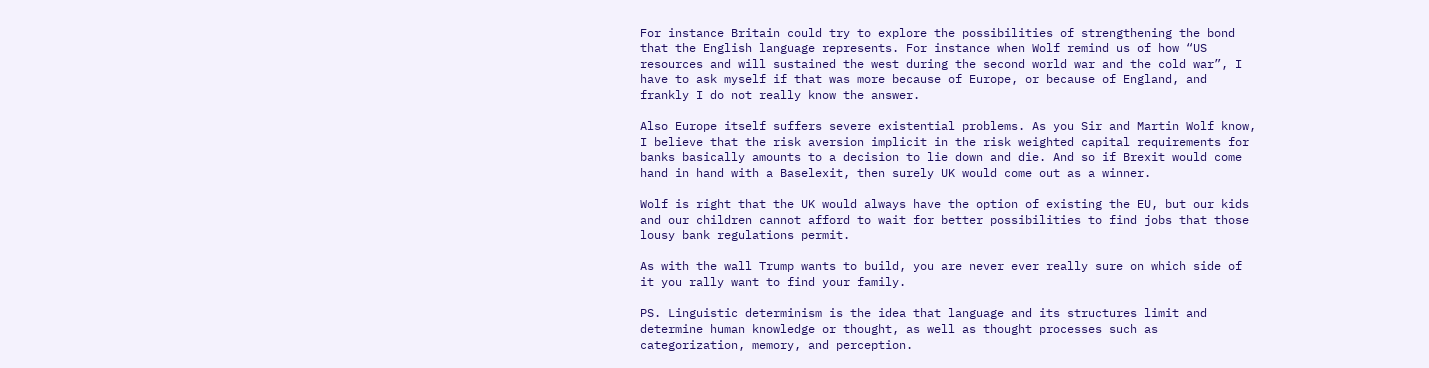For instance Britain could try to explore the possibilities of strengthening the bond that the English language represents. For instance when Wolf remind us of how “US resources and will sustained the west during the second world war and the cold war”, I have to ask myself if that was more because of Europe, or because of England, and frankly I do not really know the answer.

Also Europe itself suffers severe existential problems. As you Sir and Martin Wolf know, I believe that the risk aversion implicit in the risk weighted capital requirements for banks basically amounts to a decision to lie down and die. And so if Brexit would come hand in hand with a Baselexit, then surely UK would come out as a winner.

Wolf is right that the UK would always have the option of existing the EU, but our kids and our children cannot afford to wait for better possibilities to find jobs that those lousy bank regulations permit.

As with the wall Trump wants to build, you are never ever really sure on which side of it you rally want to find your family.

PS. Linguistic determinism is the idea that language and its structures limit and determine human knowledge or thought, as well as thought processes such as categorization, memory, and perception.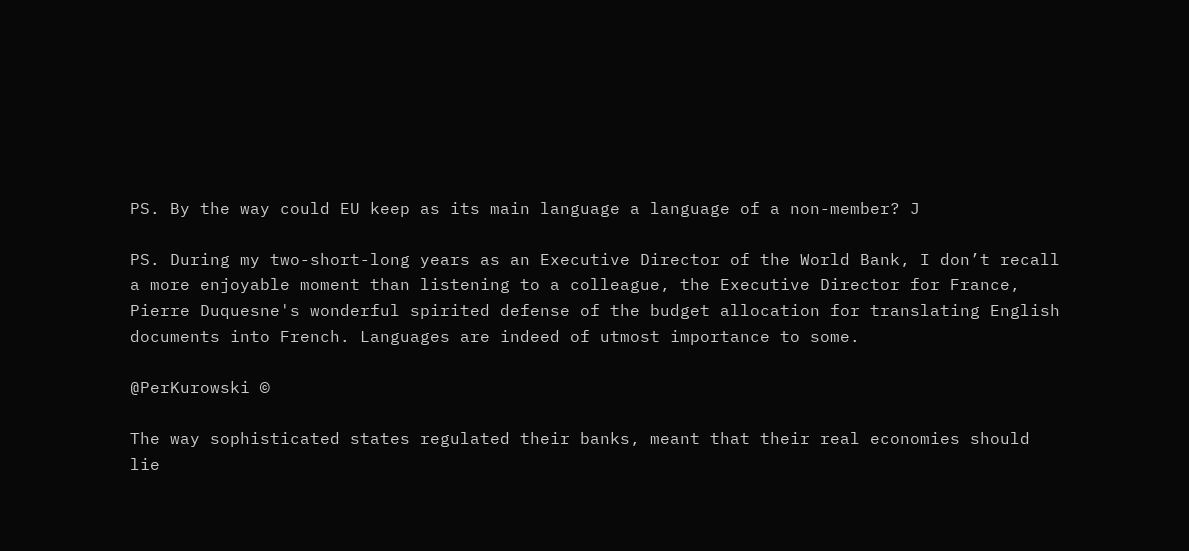PS. By the way could EU keep as its main language a language of a non-member? J

PS. During my two-short-long years as an Executive Director of the World Bank, I don’t recall a more enjoyable moment than listening to a colleague, the Executive Director for France, Pierre Duquesne's wonderful spirited defense of the budget allocation for translating English documents into French. Languages are indeed of utmost importance to some.

@PerKurowski ©

The way sophisticated states regulated their banks, meant that their real economies should lie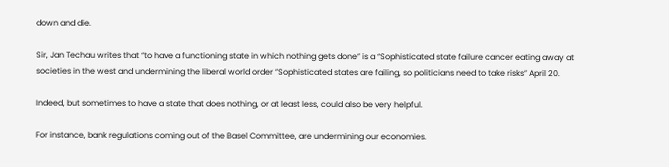down and die.

Sir, Jan Techau writes that “to have a functioning state in which nothing gets done” is a “Sophisticated state failure cancer eating away at societies in the west and undermining the liberal world order ”Sophisticated states are failing, so politicians need to take risks” April 20.

Indeed, but sometimes to have a state that does nothing, or at least less, could also be very helpful.

For instance, bank regulations coming out of the Basel Committee, are undermining our economies.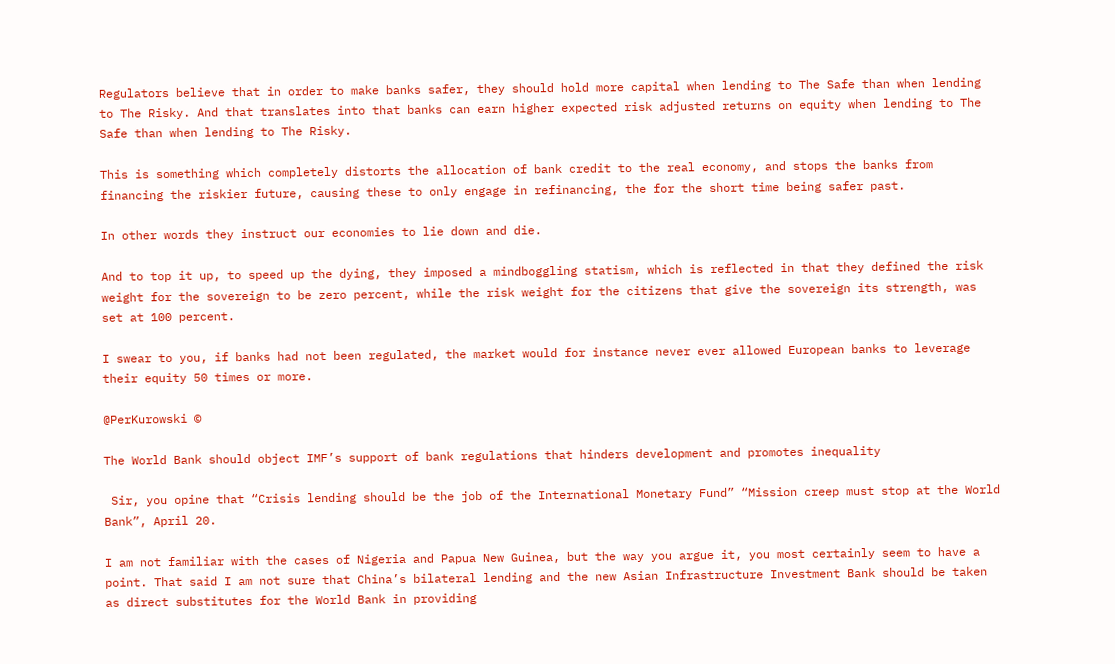Regulators believe that in order to make banks safer, they should hold more capital when lending to The Safe than when lending to The Risky. And that translates into that banks can earn higher expected risk adjusted returns on equity when lending to The Safe than when lending to The Risky.

This is something which completely distorts the allocation of bank credit to the real economy, and stops the banks from financing the riskier future, causing these to only engage in refinancing, the for the short time being safer past.

In other words they instruct our economies to lie down and die.

And to top it up, to speed up the dying, they imposed a mindboggling statism, which is reflected in that they defined the risk weight for the sovereign to be zero percent, while the risk weight for the citizens that give the sovereign its strength, was set at 100 percent.

I swear to you, if banks had not been regulated, the market would for instance never ever allowed European banks to leverage their equity 50 times or more.

@PerKurowski ©

The World Bank should object IMF’s support of bank regulations that hinders development and promotes inequality

 Sir, you opine that “Crisis lending should be the job of the International Monetary Fund” “Mission creep must stop at the World Bank”, April 20.

I am not familiar with the cases of Nigeria and Papua New Guinea, but the way you argue it, you most certainly seem to have a point. That said I am not sure that China’s bilateral lending and the new Asian Infrastructure Investment Bank should be taken as direct substitutes for the World Bank in providing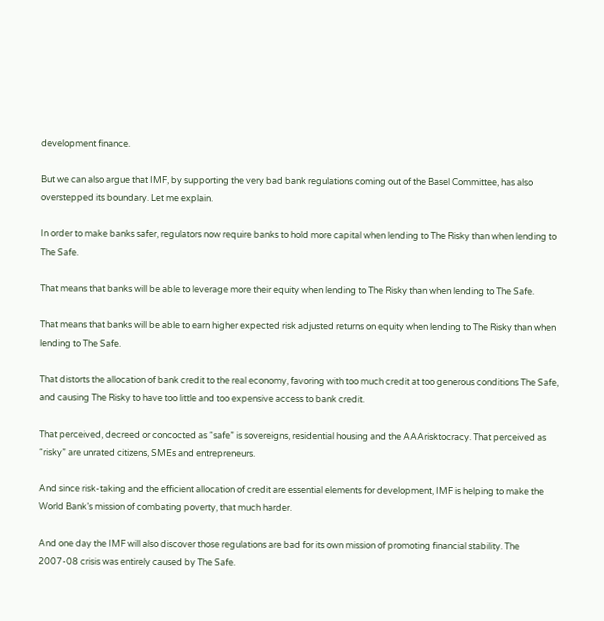development finance.

But we can also argue that IMF, by supporting the very bad bank regulations coming out of the Basel Committee, has also overstepped its boundary. Let me explain.

In order to make banks safer, regulators now require banks to hold more capital when lending to The Risky than when lending to The Safe.

That means that banks will be able to leverage more their equity when lending to The Risky than when lending to The Safe.

That means that banks will be able to earn higher expected risk adjusted returns on equity when lending to The Risky than when lending to The Safe.

That distorts the allocation of bank credit to the real economy, favoring with too much credit at too generous conditions The Safe, and causing The Risky to have too little and too expensive access to bank credit.

That perceived, decreed or concocted as “safe” is sovereigns, residential housing and the AAArisktocracy. That perceived as “risky” are unrated citizens, SMEs and entrepreneurs.

And since risk-taking and the efficient allocation of credit are essential elements for development, IMF is helping to make the World Bank’s mission of combating poverty, that much harder.

And one day the IMF will also discover those regulations are bad for its own mission of promoting financial stability. The 2007-08 crisis was entirely caused by The Safe.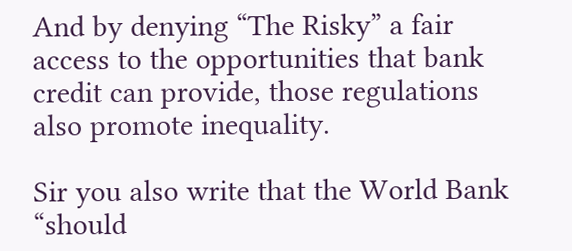And by denying “The Risky” a fair access to the opportunities that bank credit can provide, those regulations also promote inequality.

Sir you also write that the World Bank “should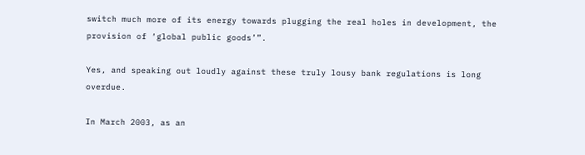switch much more of its energy towards plugging the real holes in development, the provision of ‘global public goods’”.

Yes, and speaking out loudly against these truly lousy bank regulations is long overdue.

In March 2003, as an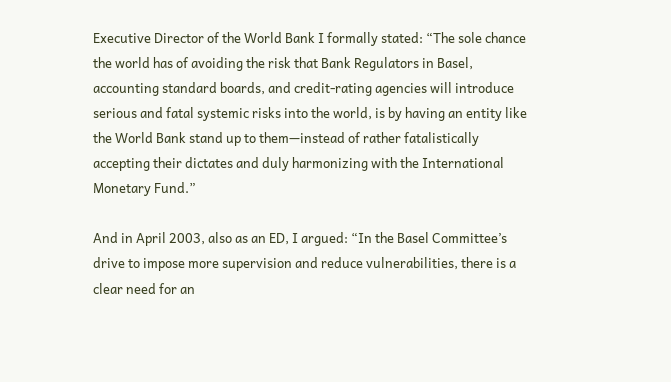Executive Director of the World Bank I formally stated: “The sole chance the world has of avoiding the risk that Bank Regulators in Basel, accounting standard boards, and credit-rating agencies will introduce serious and fatal systemic risks into the world, is by having an entity like the World Bank stand up to them—instead of rather fatalistically accepting their dictates and duly harmonizing with the International Monetary Fund.”

And in April 2003, also as an ED, I argued: “In the Basel Committee’s drive to impose more supervision and reduce vulnerabilities, there is a clear need for an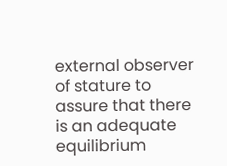external observer of stature to assure that there is an adequate equilibrium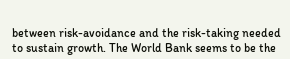between risk-avoidance and the risk-taking needed to sustain growth. The World Bank seems to be the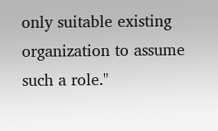only suitable existing organization to assume such a role."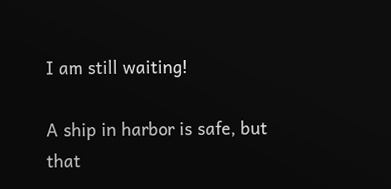I am still waiting!

A ship in harbor is safe, but that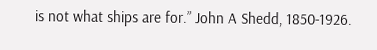is not what ships are for.” John A Shedd, 1850-1926.